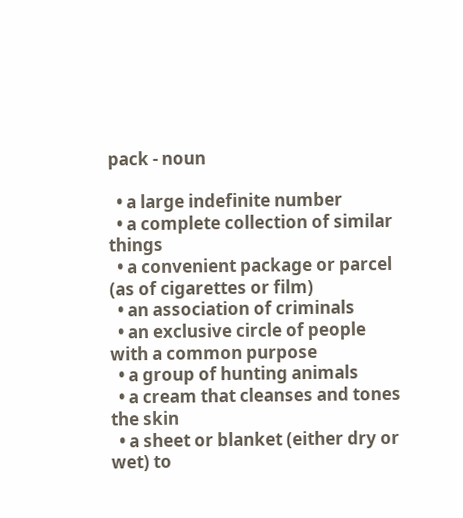pack - noun

  • a large indefinite number
  • a complete collection of similar things
  • a convenient package or parcel (as of cigarettes or film)
  • an association of criminals
  • an exclusive circle of people with a common purpose
  • a group of hunting animals
  • a cream that cleanses and tones the skin
  • a sheet or blanket (either dry or wet) to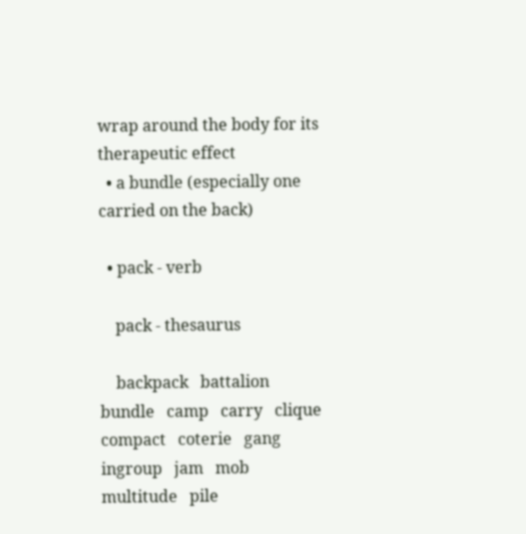wrap around the body for its therapeutic effect
  • a bundle (especially one carried on the back)

  • pack - verb

    pack - thesaurus

    backpack   battalion   bundle   camp   carry   clique   compact   coterie   gang   ingroup   jam   mob   multitude   pile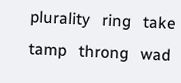plurality   ring   take   tamp   throng   wad